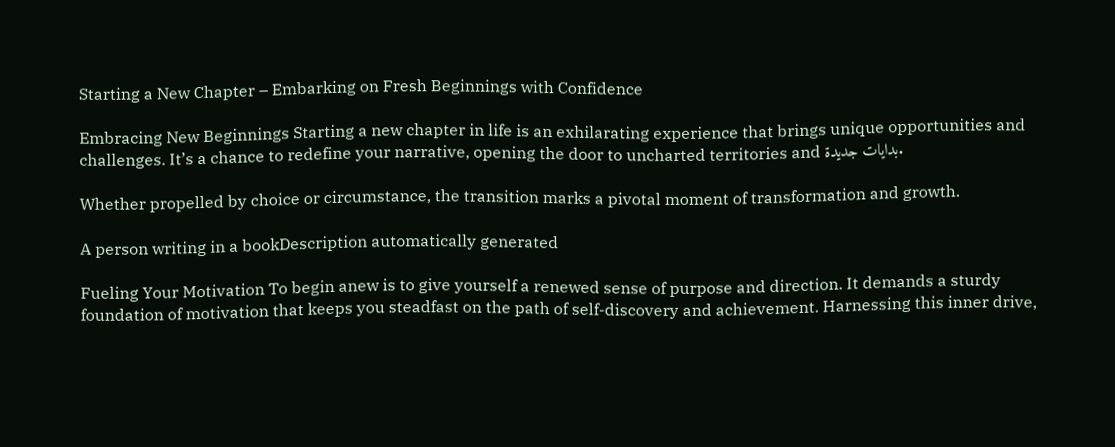Starting a New Chapter – Embarking on Fresh Beginnings with Confidence

Embracing New Beginnings Starting a new chapter in life is an exhilarating experience that brings unique opportunities and challenges. It’s a chance to redefine your narrative, opening the door to uncharted territories and بدايات جديدة.

Whether propelled by choice or circumstance, the transition marks a pivotal moment of transformation and growth.

A person writing in a bookDescription automatically generated

Fueling Your Motivation To begin anew is to give yourself a renewed sense of purpose and direction. It demands a sturdy foundation of motivation that keeps you steadfast on the path of self-discovery and achievement. Harnessing this inner drive,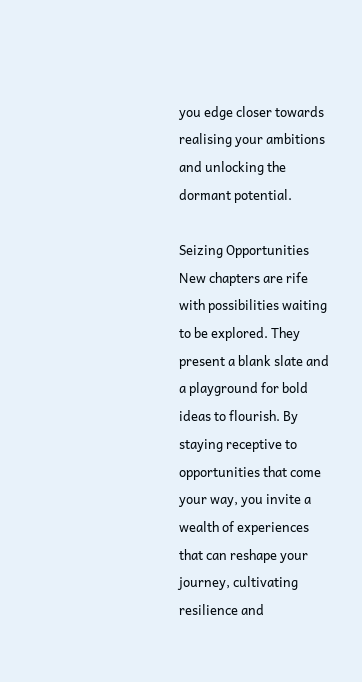you edge closer towards realising your ambitions and unlocking the dormant potential.

Seizing Opportunities New chapters are rife with possibilities waiting to be explored. They present a blank slate and a playground for bold ideas to flourish. By staying receptive to opportunities that come your way, you invite a wealth of experiences that can reshape your journey, cultivating resilience and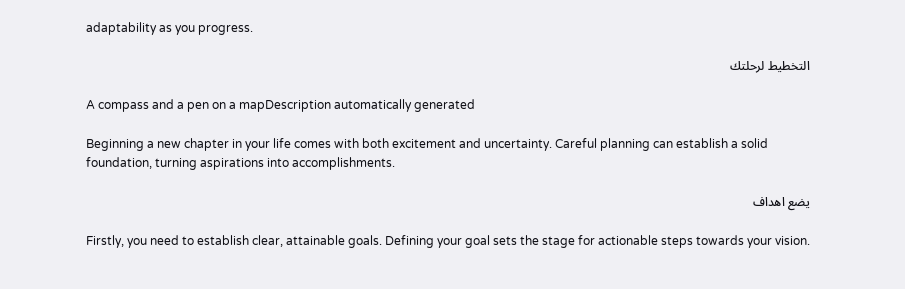adaptability as you progress.

التخطيط لرحلتك

A compass and a pen on a mapDescription automatically generated

Beginning a new chapter in your life comes with both excitement and uncertainty. Careful planning can establish a solid foundation, turning aspirations into accomplishments.

يضع اهداف

Firstly, you need to establish clear, attainable goals. Defining your goal sets the stage for actionable steps towards your vision.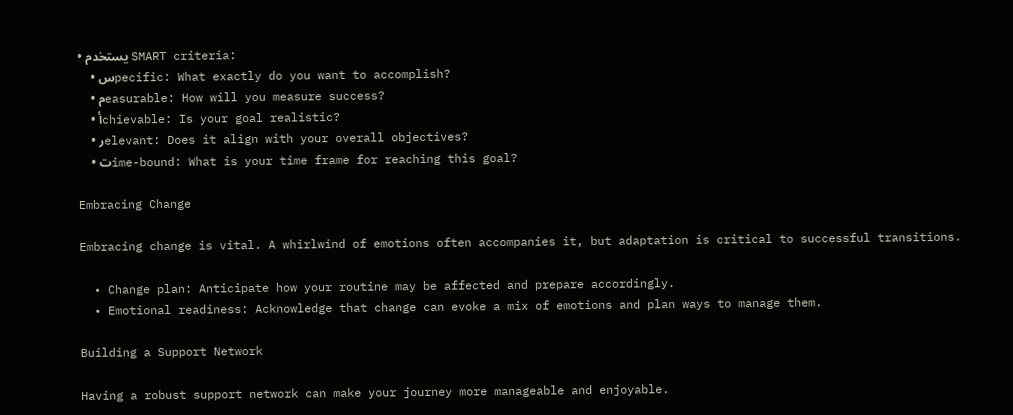• يستخدم SMART criteria:
    • سpecific: What exactly do you want to accomplish?
    • مeasurable: How will you measure success?
    • أchievable: Is your goal realistic?
    • رelevant: Does it align with your overall objectives?
    • تime-bound: What is your time frame for reaching this goal?

Embracing Change

Embracing change is vital. A whirlwind of emotions often accompanies it, but adaptation is critical to successful transitions.

  • Change plan: Anticipate how your routine may be affected and prepare accordingly.
  • Emotional readiness: Acknowledge that change can evoke a mix of emotions and plan ways to manage them.

Building a Support Network

Having a robust support network can make your journey more manageable and enjoyable.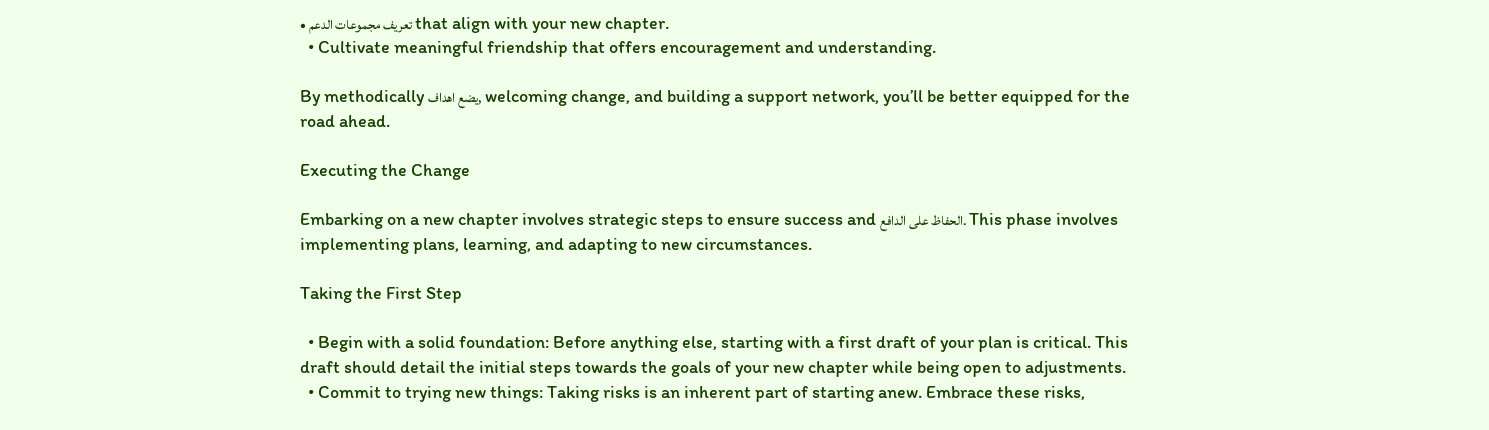• تعريف مجموعات الدعم that align with your new chapter.
  • Cultivate meaningful friendship that offers encouragement and understanding.

By methodically يضع اهداف, welcoming change, and building a support network, you’ll be better equipped for the road ahead.

Executing the Change

Embarking on a new chapter involves strategic steps to ensure success and الحفاظ على الدافع. This phase involves implementing plans, learning, and adapting to new circumstances.

Taking the First Step

  • Begin with a solid foundation: Before anything else, starting with a first draft of your plan is critical. This draft should detail the initial steps towards the goals of your new chapter while being open to adjustments.
  • Commit to trying new things: Taking risks is an inherent part of starting anew. Embrace these risks,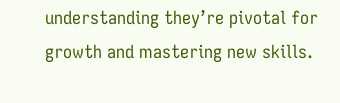understanding they’re pivotal for growth and mastering new skills.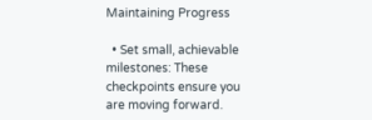Maintaining Progress

  • Set small, achievable milestones: These checkpoints ensure you are moving forward.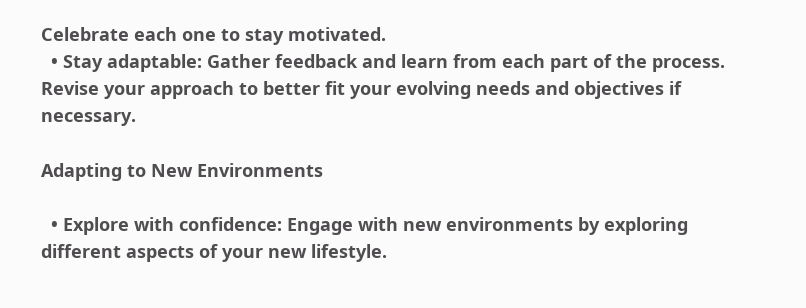Celebrate each one to stay motivated.
  • Stay adaptable: Gather feedback and learn from each part of the process. Revise your approach to better fit your evolving needs and objectives if necessary.

Adapting to New Environments

  • Explore with confidence: Engage with new environments by exploring different aspects of your new lifestyle.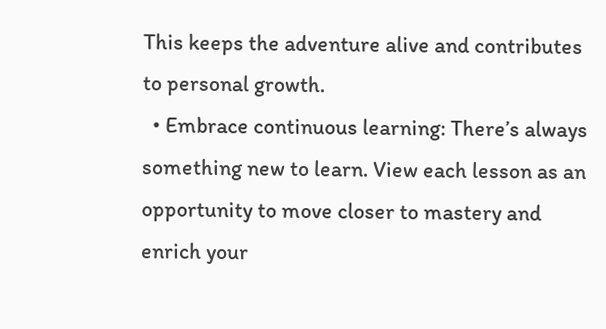This keeps the adventure alive and contributes to personal growth.
  • Embrace continuous learning: There’s always something new to learn. View each lesson as an opportunity to move closer to mastery and enrich your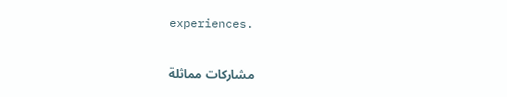experiences.

مشاركات مماثلة